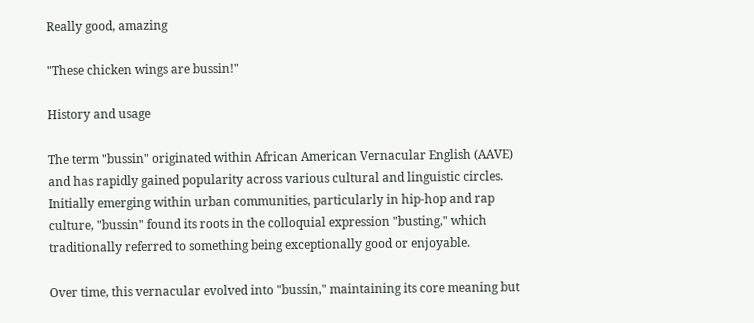Really good, amazing

"These chicken wings are bussin!"

History and usage

The term "bussin" originated within African American Vernacular English (AAVE) and has rapidly gained popularity across various cultural and linguistic circles. Initially emerging within urban communities, particularly in hip-hop and rap culture, "bussin" found its roots in the colloquial expression "busting," which traditionally referred to something being exceptionally good or enjoyable.

Over time, this vernacular evolved into "bussin," maintaining its core meaning but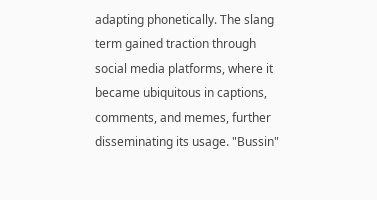adapting phonetically. The slang term gained traction through social media platforms, where it became ubiquitous in captions, comments, and memes, further disseminating its usage. "Bussin"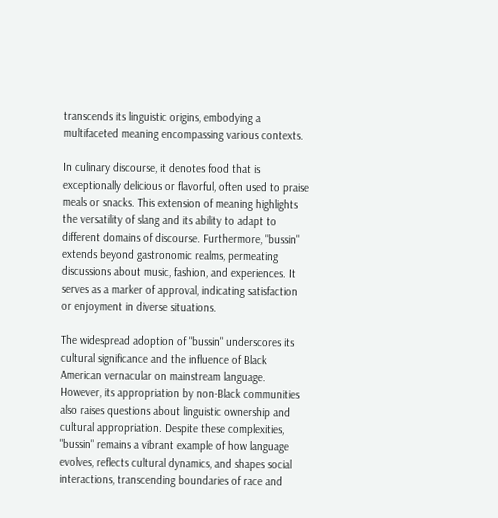transcends its linguistic origins, embodying a multifaceted meaning encompassing various contexts.

In culinary discourse, it denotes food that is exceptionally delicious or flavorful, often used to praise meals or snacks. This extension of meaning highlights the versatility of slang and its ability to adapt to different domains of discourse. Furthermore, "bussin" extends beyond gastronomic realms, permeating discussions about music, fashion, and experiences. It serves as a marker of approval, indicating satisfaction or enjoyment in diverse situations.

The widespread adoption of "bussin" underscores its cultural significance and the influence of Black American vernacular on mainstream language. However, its appropriation by non-Black communities also raises questions about linguistic ownership and cultural appropriation. Despite these complexities, "bussin" remains a vibrant example of how language evolves, reflects cultural dynamics, and shapes social interactions, transcending boundaries of race and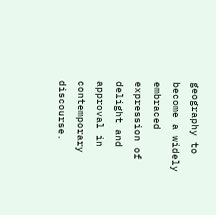geography to become a widely embraced expression of delight and approval in contemporary discourse.